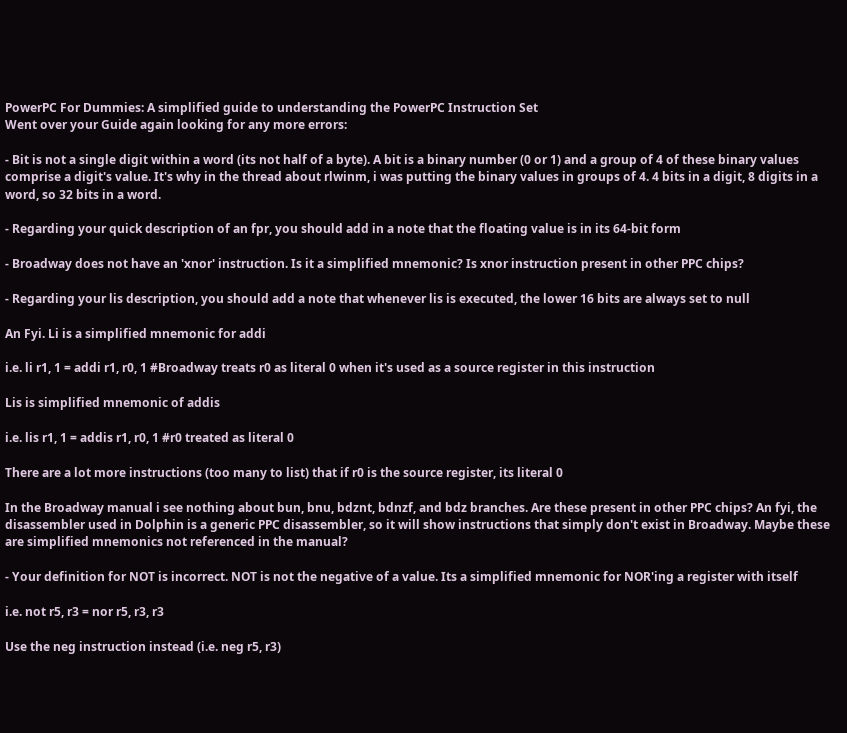PowerPC For Dummies: A simplified guide to understanding the PowerPC Instruction Set
Went over your Guide again looking for any more errors:

- Bit is not a single digit within a word (its not half of a byte). A bit is a binary number (0 or 1) and a group of 4 of these binary values comprise a digit's value. It's why in the thread about rlwinm, i was putting the binary values in groups of 4. 4 bits in a digit, 8 digits in a word, so 32 bits in a word.

- Regarding your quick description of an fpr, you should add in a note that the floating value is in its 64-bit form

- Broadway does not have an 'xnor' instruction. Is it a simplified mnemonic? Is xnor instruction present in other PPC chips?

- Regarding your lis description, you should add a note that whenever lis is executed, the lower 16 bits are always set to null

An Fyi. Li is a simplified mnemonic for addi

i.e. li r1, 1 = addi r1, r0, 1 #Broadway treats r0 as literal 0 when it's used as a source register in this instruction

Lis is simplified mnemonic of addis

i.e. lis r1, 1 = addis r1, r0, 1 #r0 treated as literal 0

There are a lot more instructions (too many to list) that if r0 is the source register, its literal 0

In the Broadway manual i see nothing about bun, bnu, bdznt, bdnzf, and bdz branches. Are these present in other PPC chips? An fyi, the disassembler used in Dolphin is a generic PPC disassembler, so it will show instructions that simply don't exist in Broadway. Maybe these are simplified mnemonics not referenced in the manual?

- Your definition for NOT is incorrect. NOT is not the negative of a value. Its a simplified mnemonic for NOR'ing a register with itself

i.e. not r5, r3 = nor r5, r3, r3

Use the neg instruction instead (i.e. neg r5, r3)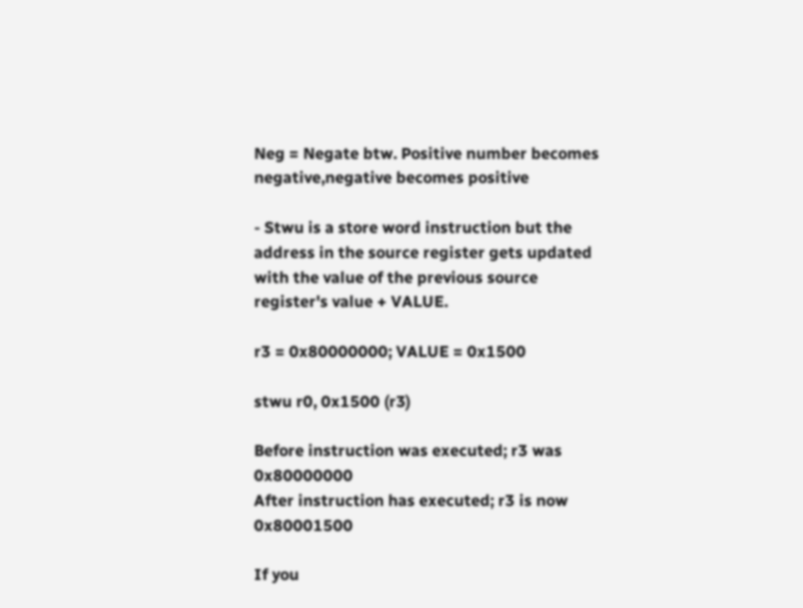Neg = Negate btw. Positive number becomes negative,negative becomes positive

- Stwu is a store word instruction but the address in the source register gets updated with the value of the previous source register's value + VALUE.

r3 = 0x80000000; VALUE = 0x1500

stwu r0, 0x1500 (r3)

Before instruction was executed; r3 was 0x80000000
After instruction has executed; r3 is now 0x80001500

If you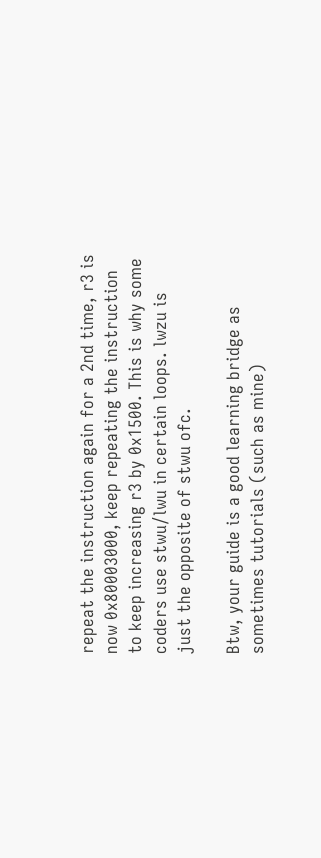repeat the instruction again for a 2nd time, r3 is now 0x80003000, keep repeating the instruction to keep increasing r3 by 0x1500. This is why some coders use stwu/lwu in certain loops. lwzu is just the opposite of stwu ofc.

Btw, your guide is a good learning bridge as sometimes tutorials (such as mine)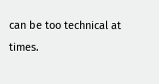can be too technical at times.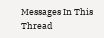Messages In This Thread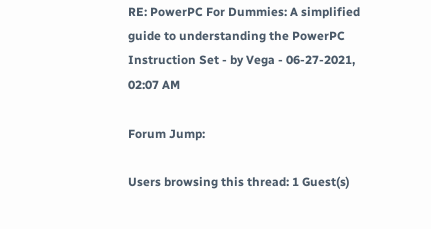RE: PowerPC For Dummies: A simplified guide to understanding the PowerPC Instruction Set - by Vega - 06-27-2021, 02:07 AM

Forum Jump:

Users browsing this thread: 1 Guest(s)